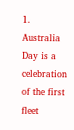1. Australia Day is a celebration of the first fleet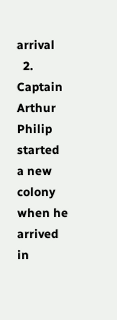arrival
  2. Captain Arthur Philip started a new colony when he arrived in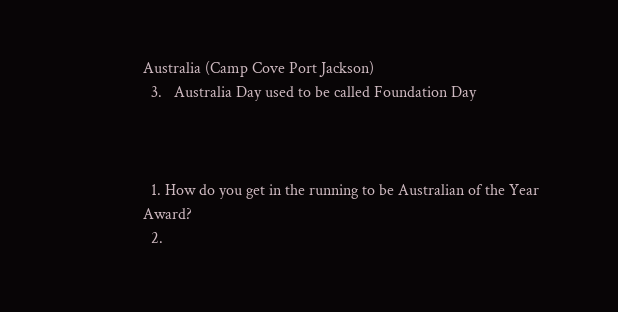Australia (Camp Cove Port Jackson)
  3.   Australia Day used to be called Foundation Day



  1. How do you get in the running to be Australian of the Year Award?
  2.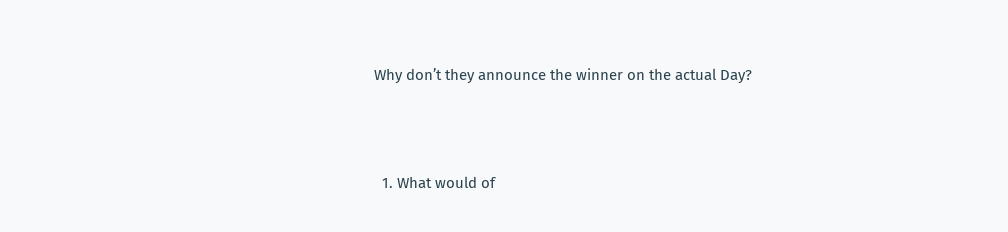Why don’t they announce the winner on the actual Day?



  1. What would of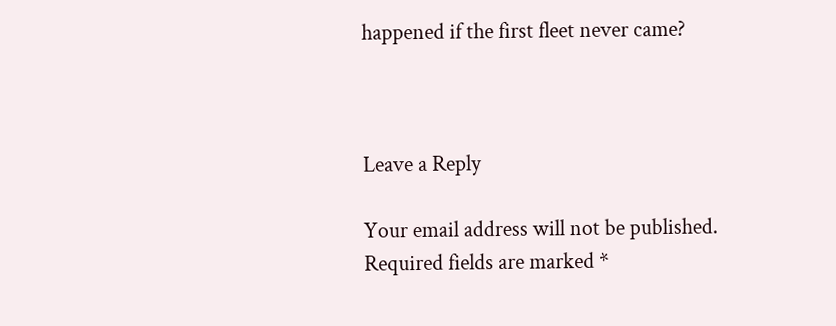happened if the first fleet never came?



Leave a Reply

Your email address will not be published. Required fields are marked *